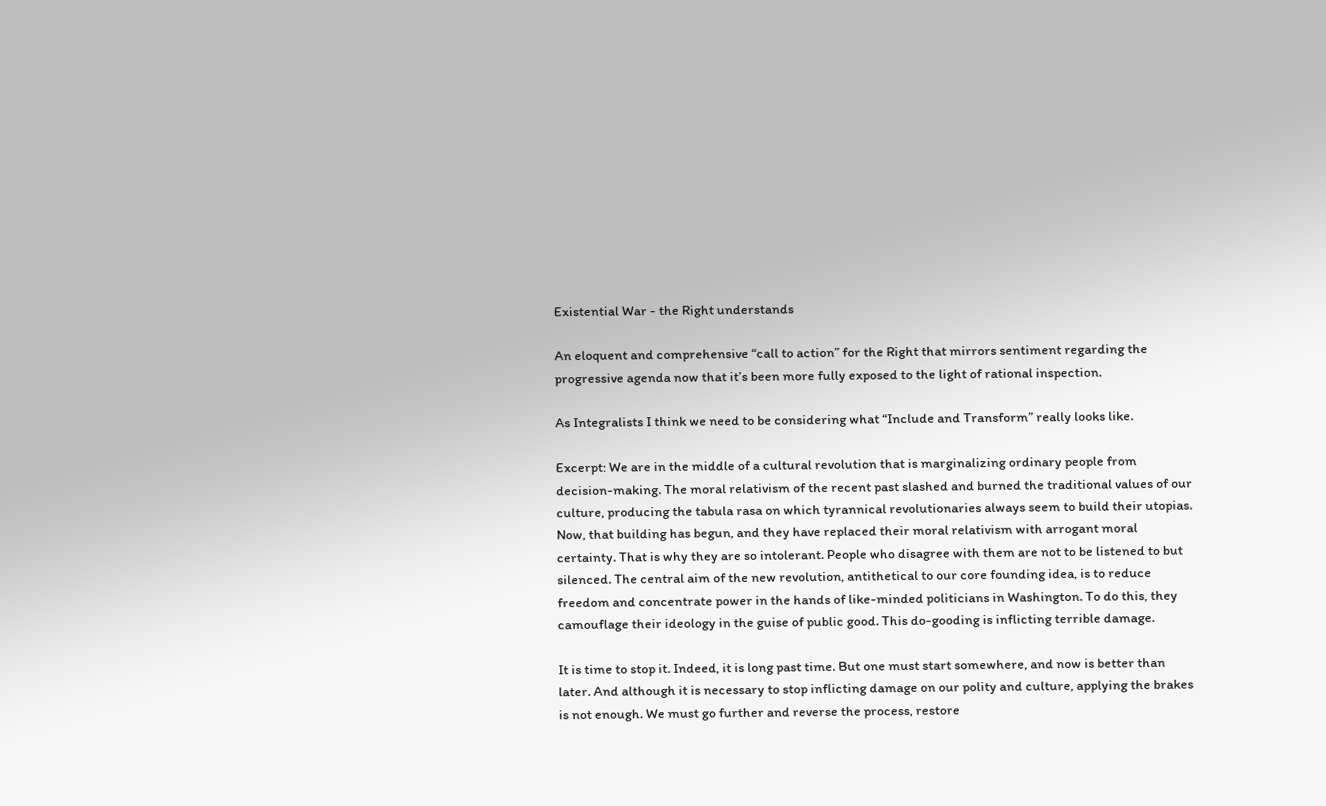Existential War - the Right understands

An eloquent and comprehensive “call to action” for the Right that mirrors sentiment regarding the progressive agenda now that it’s been more fully exposed to the light of rational inspection.

As Integralists I think we need to be considering what “Include and Transform” really looks like.

Excerpt: We are in the middle of a cultural revolution that is marginalizing ordinary people from decision-making. The moral relativism of the recent past slashed and burned the traditional values of our culture, producing the tabula rasa on which tyrannical revolutionaries always seem to build their utopias. Now, that building has begun, and they have replaced their moral relativism with arrogant moral certainty. That is why they are so intolerant. People who disagree with them are not to be listened to but silenced. The central aim of the new revolution, antithetical to our core founding idea, is to reduce freedom and concentrate power in the hands of like-minded politicians in Washington. To do this, they camouflage their ideology in the guise of public good. This do-gooding is inflicting terrible damage.

It is time to stop it. Indeed, it is long past time. But one must start somewhere, and now is better than later. And although it is necessary to stop inflicting damage on our polity and culture, applying the brakes is not enough. We must go further and reverse the process, restore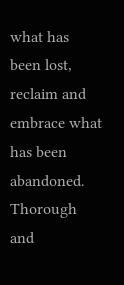what has been lost, reclaim and embrace what has been abandoned. Thorough and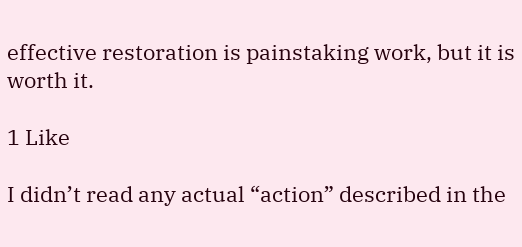effective restoration is painstaking work, but it is worth it.

1 Like

I didn’t read any actual “action” described in the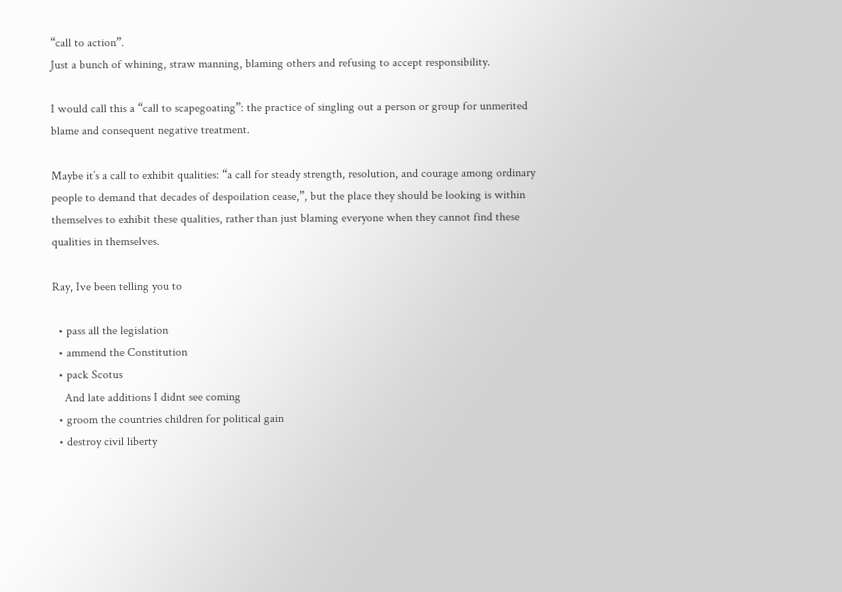“call to action”.
Just a bunch of whining, straw manning, blaming others and refusing to accept responsibility.

I would call this a “call to scapegoating”: the practice of singling out a person or group for unmerited blame and consequent negative treatment.

Maybe it’s a call to exhibit qualities: “a call for steady strength, resolution, and courage among ordinary people to demand that decades of despoilation cease,”, but the place they should be looking is within themselves to exhibit these qualities, rather than just blaming everyone when they cannot find these qualities in themselves.

Ray, Ive been telling you to

  • pass all the legislation
  • ammend the Constitution
  • pack Scotus
    And late additions I didnt see coming
  • groom the countries children for political gain
  • destroy civil liberty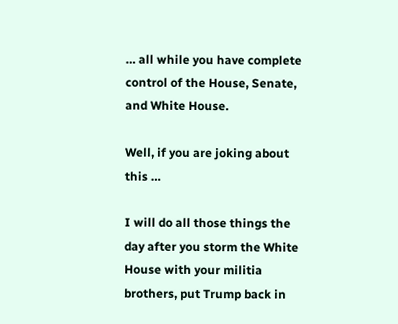… all while you have complete control of the House, Senate, and White House.

Well, if you are joking about this …

I will do all those things the day after you storm the White House with your militia brothers, put Trump back in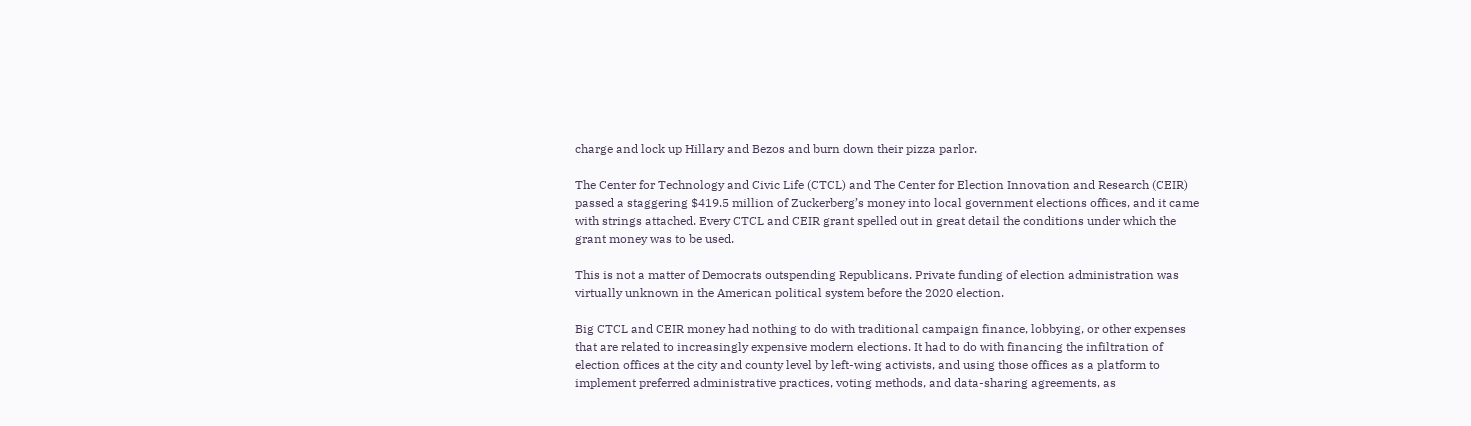charge and lock up Hillary and Bezos and burn down their pizza parlor.

The Center for Technology and Civic Life (CTCL) and The Center for Election Innovation and Research (CEIR) passed a staggering $419.5 million of Zuckerberg’s money into local government elections offices, and it came with strings attached. Every CTCL and CEIR grant spelled out in great detail the conditions under which the grant money was to be used.

This is not a matter of Democrats outspending Republicans. Private funding of election administration was virtually unknown in the American political system before the 2020 election.

Big CTCL and CEIR money had nothing to do with traditional campaign finance, lobbying, or other expenses that are related to increasingly expensive modern elections. It had to do with financing the infiltration of election offices at the city and county level by left-wing activists, and using those offices as a platform to implement preferred administrative practices, voting methods, and data-sharing agreements, as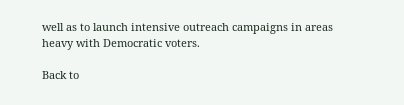well as to launch intensive outreach campaigns in areas heavy with Democratic voters.

Back to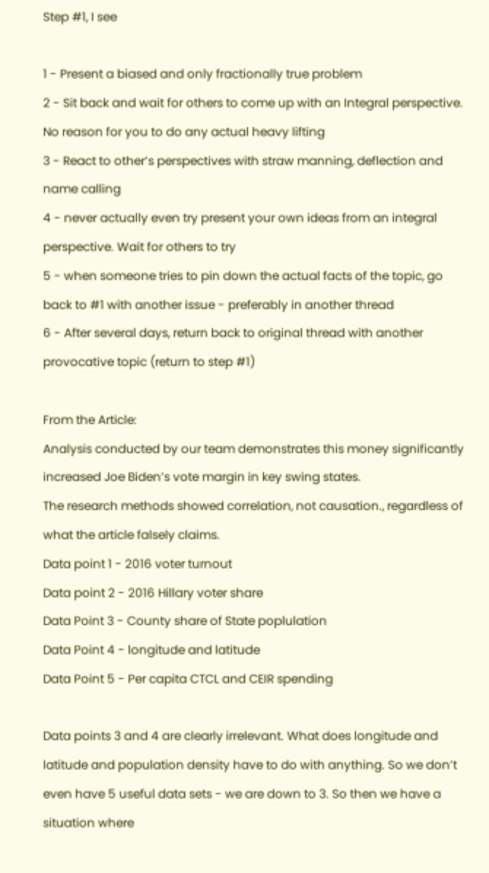Step #1, I see

1 - Present a biased and only fractionally true problem
2 - Sit back and wait for others to come up with an Integral perspective. No reason for you to do any actual heavy lifting
3 - React to other’s perspectives with straw manning, deflection and name calling
4 - never actually even try present your own ideas from an integral perspective. Wait for others to try
5 - when someone tries to pin down the actual facts of the topic, go back to #1 with another issue - preferably in another thread
6 - After several days, return back to original thread with another provocative topic (return to step #1)

From the Article:
Analysis conducted by our team demonstrates this money significantly increased Joe Biden’s vote margin in key swing states.
The research methods showed correlation, not causation., regardless of what the article falsely claims.
Data point 1 - 2016 voter turnout
Data point 2 - 2016 Hillary voter share
Data Point 3 - County share of State poplulation
Data Point 4 - longitude and latitude
Data Point 5 - Per capita CTCL and CEIR spending

Data points 3 and 4 are clearly irrelevant. What does longitude and latitude and population density have to do with anything. So we don’t even have 5 useful data sets - we are down to 3. So then we have a situation where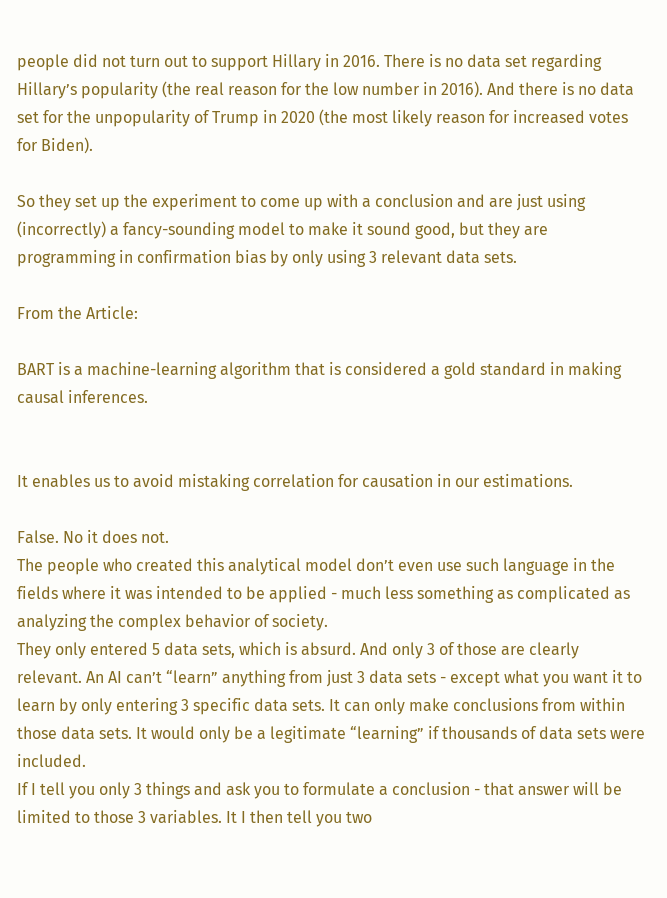people did not turn out to support Hillary in 2016. There is no data set regarding Hillary’s popularity (the real reason for the low number in 2016). And there is no data set for the unpopularity of Trump in 2020 (the most likely reason for increased votes for Biden).

So they set up the experiment to come up with a conclusion and are just using (incorrectly) a fancy-sounding model to make it sound good, but they are programming in confirmation bias by only using 3 relevant data sets.

From the Article:

BART is a machine-learning algorithm that is considered a gold standard in making causal inferences.


It enables us to avoid mistaking correlation for causation in our estimations.

False. No it does not.
The people who created this analytical model don’t even use such language in the fields where it was intended to be applied - much less something as complicated as analyzing the complex behavior of society.
They only entered 5 data sets, which is absurd. And only 3 of those are clearly relevant. An AI can’t “learn” anything from just 3 data sets - except what you want it to learn by only entering 3 specific data sets. It can only make conclusions from within those data sets. It would only be a legitimate “learning” if thousands of data sets were included.
If I tell you only 3 things and ask you to formulate a conclusion - that answer will be limited to those 3 variables. It I then tell you two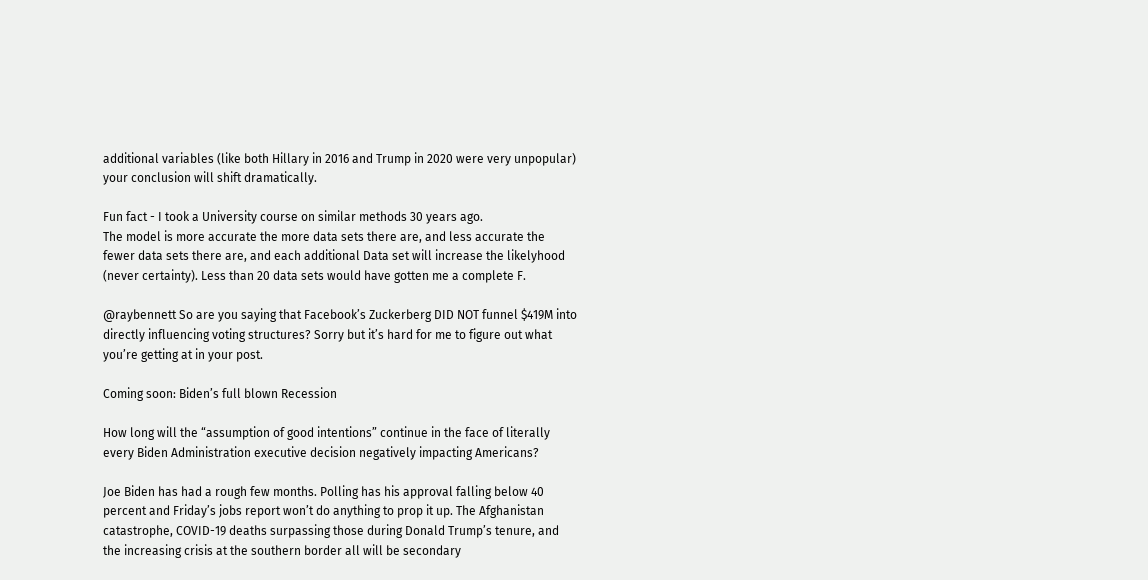additional variables (like both Hillary in 2016 and Trump in 2020 were very unpopular) your conclusion will shift dramatically.

Fun fact - I took a University course on similar methods 30 years ago.
The model is more accurate the more data sets there are, and less accurate the fewer data sets there are, and each additional Data set will increase the likelyhood (never certainty). Less than 20 data sets would have gotten me a complete F.

@raybennett So are you saying that Facebook’s Zuckerberg DID NOT funnel $419M into directly influencing voting structures? Sorry but it’s hard for me to figure out what you’re getting at in your post.

Coming soon: Biden’s full blown Recession

How long will the “assumption of good intentions” continue in the face of literally every Biden Administration executive decision negatively impacting Americans?

Joe Biden has had a rough few months. Polling has his approval falling below 40 percent and Friday’s jobs report won’t do anything to prop it up. The Afghanistan catastrophe, COVID-19 deaths surpassing those during Donald Trump’s tenure, and the increasing crisis at the southern border all will be secondary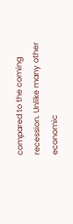compared to the coming recession. Unlike many other economic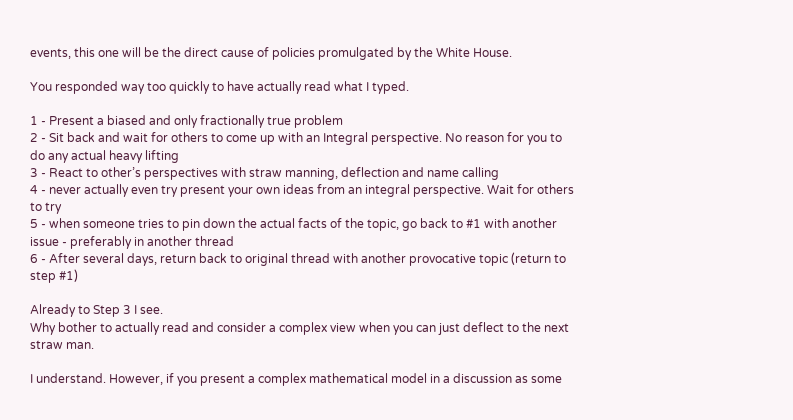events, this one will be the direct cause of policies promulgated by the White House.

You responded way too quickly to have actually read what I typed.

1 - Present a biased and only fractionally true problem
2 - Sit back and wait for others to come up with an Integral perspective. No reason for you to do any actual heavy lifting
3 - React to other’s perspectives with straw manning, deflection and name calling
4 - never actually even try present your own ideas from an integral perspective. Wait for others to try
5 - when someone tries to pin down the actual facts of the topic, go back to #1 with another issue - preferably in another thread
6 - After several days, return back to original thread with another provocative topic (return to step #1)

Already to Step 3 I see.
Why bother to actually read and consider a complex view when you can just deflect to the next straw man.

I understand. However, if you present a complex mathematical model in a discussion as some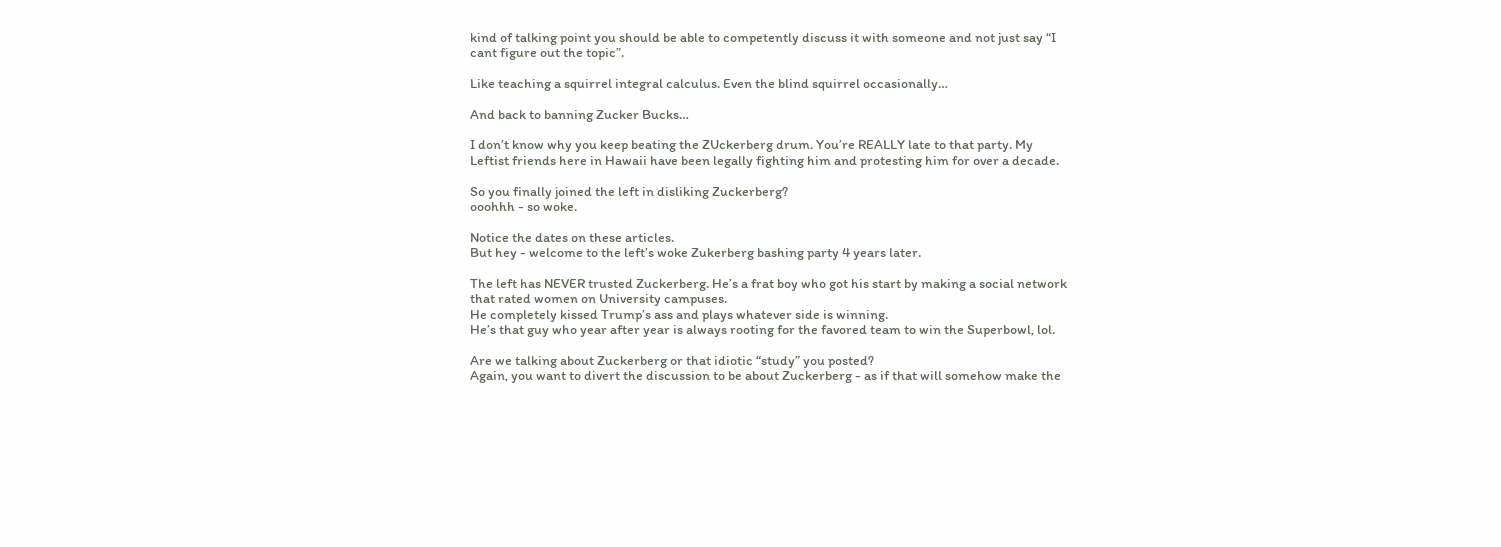kind of talking point you should be able to competently discuss it with someone and not just say “I cant figure out the topic”.

Like teaching a squirrel integral calculus. Even the blind squirrel occasionally…

And back to banning Zucker Bucks…

I don’t know why you keep beating the ZUckerberg drum. You’re REALLY late to that party. My Leftist friends here in Hawaii have been legally fighting him and protesting him for over a decade.

So you finally joined the left in disliking Zuckerberg?
ooohhh - so woke.

Notice the dates on these articles.
But hey - welcome to the left’s woke Zukerberg bashing party 4 years later.

The left has NEVER trusted Zuckerberg. He’s a frat boy who got his start by making a social network that rated women on University campuses.
He completely kissed Trump’s ass and plays whatever side is winning.
He’s that guy who year after year is always rooting for the favored team to win the Superbowl, lol.

Are we talking about Zuckerberg or that idiotic “study” you posted?
Again, you want to divert the discussion to be about Zuckerberg - as if that will somehow make the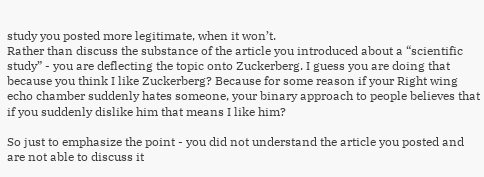study you posted more legitimate, when it won’t.
Rather than discuss the substance of the article you introduced about a “scientific study” - you are deflecting the topic onto Zuckerberg. I guess you are doing that because you think I like Zuckerberg? Because for some reason if your Right wing echo chamber suddenly hates someone, your binary approach to people believes that if you suddenly dislike him that means I like him?

So just to emphasize the point - you did not understand the article you posted and are not able to discuss it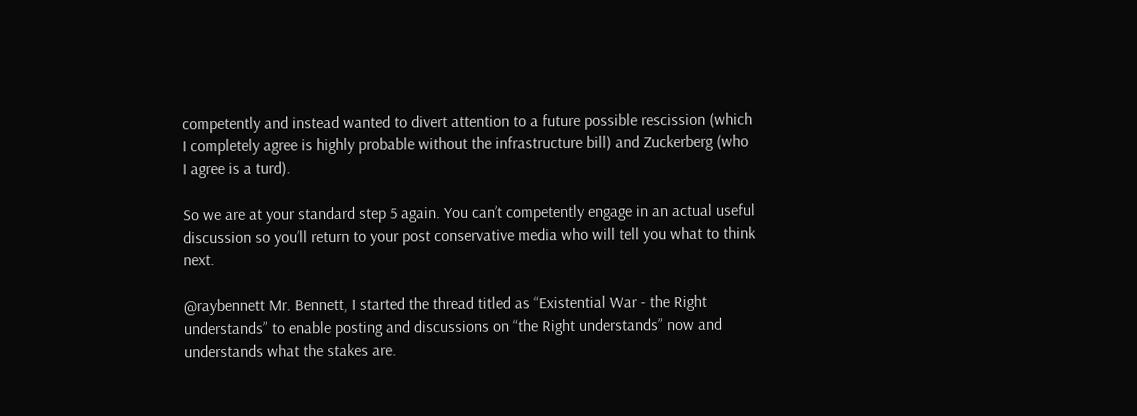competently and instead wanted to divert attention to a future possible rescission (which I completely agree is highly probable without the infrastructure bill) and Zuckerberg (who I agree is a turd).

So we are at your standard step 5 again. You can’t competently engage in an actual useful discussion so you’ll return to your post conservative media who will tell you what to think next.

@raybennett Mr. Bennett, I started the thread titled as “Existential War - the Right understands” to enable posting and discussions on “the Right understands” now and understands what the stakes are.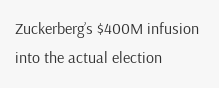Zuckerberg’s $400M infusion into the actual election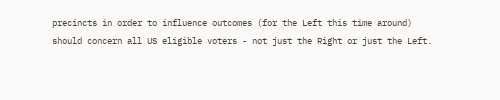precincts in order to influence outcomes (for the Left this time around) should concern all US eligible voters - not just the Right or just the Left.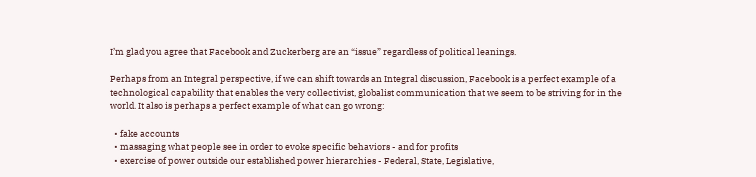I’m glad you agree that Facebook and Zuckerberg are an “issue” regardless of political leanings.

Perhaps from an Integral perspective, if we can shift towards an Integral discussion, Facebook is a perfect example of a technological capability that enables the very collectivist, globalist communication that we seem to be striving for in the world. It also is perhaps a perfect example of what can go wrong:

  • fake accounts
  • massaging what people see in order to evoke specific behaviors - and for profits
  • exercise of power outside our established power hierarchies - Federal, State, Legislative,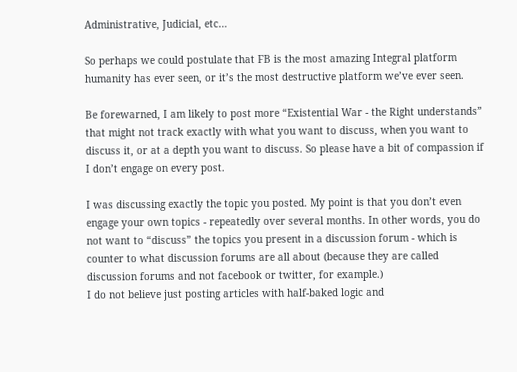Administrative, Judicial, etc…

So perhaps we could postulate that FB is the most amazing Integral platform humanity has ever seen, or it’s the most destructive platform we’ve ever seen.

Be forewarned, I am likely to post more “Existential War - the Right understands” that might not track exactly with what you want to discuss, when you want to discuss it, or at a depth you want to discuss. So please have a bit of compassion if I don’t engage on every post.

I was discussing exactly the topic you posted. My point is that you don’t even engage your own topics - repeatedly over several months. In other words, you do not want to “discuss” the topics you present in a discussion forum - which is counter to what discussion forums are all about (because they are called discussion forums and not facebook or twitter, for example.)
I do not believe just posting articles with half-baked logic and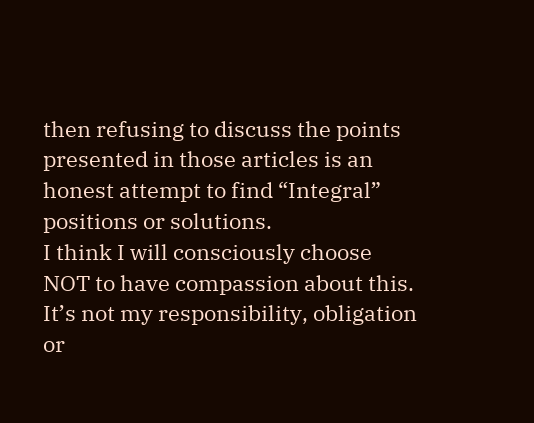then refusing to discuss the points presented in those articles is an honest attempt to find “Integral” positions or solutions.
I think I will consciously choose NOT to have compassion about this. It’s not my responsibility, obligation or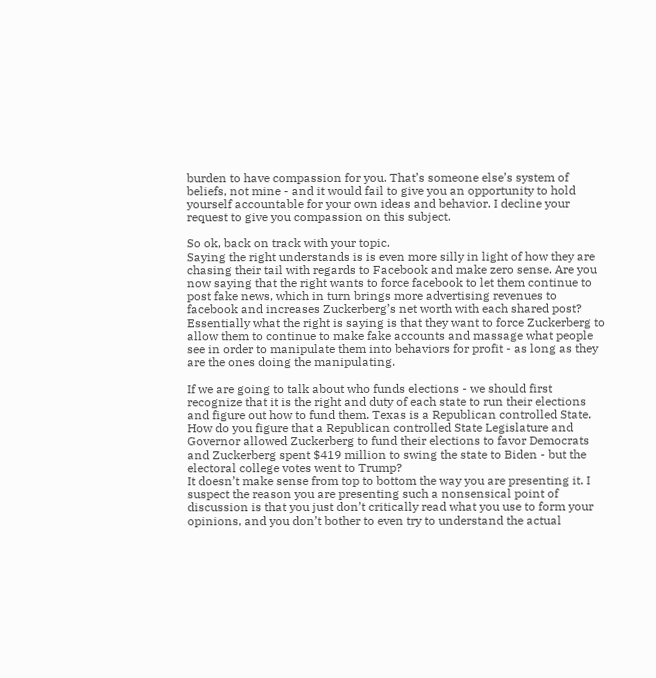burden to have compassion for you. That’s someone else’s system of beliefs, not mine - and it would fail to give you an opportunity to hold yourself accountable for your own ideas and behavior. I decline your request to give you compassion on this subject.

So ok, back on track with your topic.
Saying the right understands is is even more silly in light of how they are chasing their tail with regards to Facebook and make zero sense. Are you now saying that the right wants to force facebook to let them continue to post fake news, which in turn brings more advertising revenues to facebook and increases Zuckerberg’s net worth with each shared post? Essentially what the right is saying is that they want to force Zuckerberg to allow them to continue to make fake accounts and massage what people see in order to manipulate them into behaviors for profit - as long as they are the ones doing the manipulating.

If we are going to talk about who funds elections - we should first recognize that it is the right and duty of each state to run their elections and figure out how to fund them. Texas is a Republican controlled State. How do you figure that a Republican controlled State Legislature and Governor allowed Zuckerberg to fund their elections to favor Democrats and Zuckerberg spent $419 million to swing the state to Biden - but the electoral college votes went to Trump?
It doesn’t make sense from top to bottom the way you are presenting it. I suspect the reason you are presenting such a nonsensical point of discussion is that you just don’t critically read what you use to form your opinions, and you don’t bother to even try to understand the actual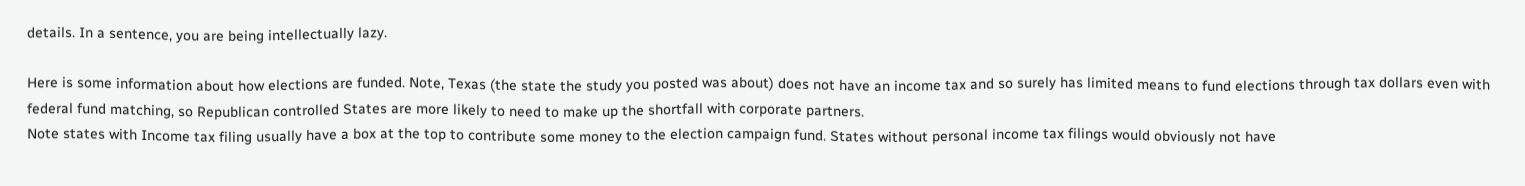details. In a sentence, you are being intellectually lazy.

Here is some information about how elections are funded. Note, Texas (the state the study you posted was about) does not have an income tax and so surely has limited means to fund elections through tax dollars even with federal fund matching, so Republican controlled States are more likely to need to make up the shortfall with corporate partners.
Note states with Income tax filing usually have a box at the top to contribute some money to the election campaign fund. States without personal income tax filings would obviously not have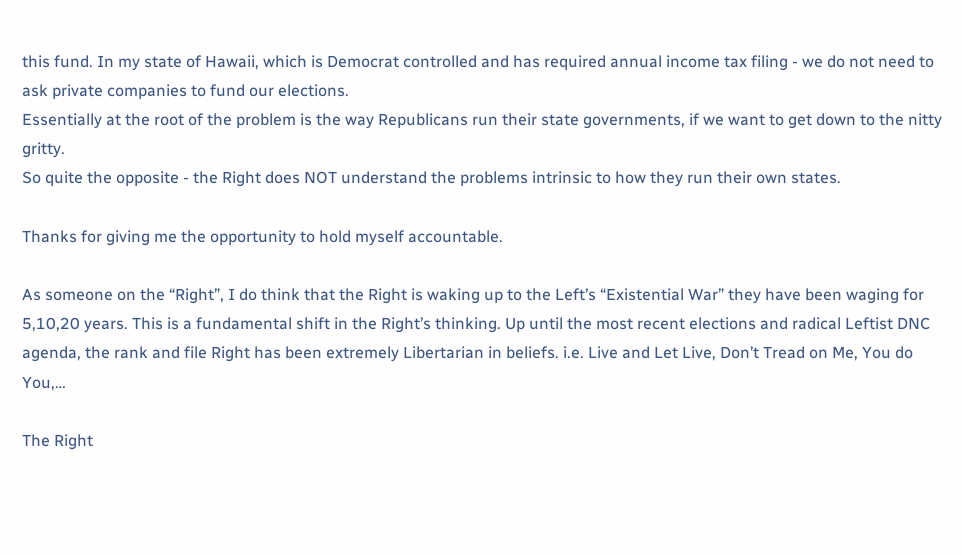this fund. In my state of Hawaii, which is Democrat controlled and has required annual income tax filing - we do not need to ask private companies to fund our elections.
Essentially at the root of the problem is the way Republicans run their state governments, if we want to get down to the nitty gritty.
So quite the opposite - the Right does NOT understand the problems intrinsic to how they run their own states.

Thanks for giving me the opportunity to hold myself accountable.

As someone on the “Right”, I do think that the Right is waking up to the Left’s “Existential War” they have been waging for 5,10,20 years. This is a fundamental shift in the Right’s thinking. Up until the most recent elections and radical Leftist DNC agenda, the rank and file Right has been extremely Libertarian in beliefs. i.e. Live and Let Live, Don’t Tread on Me, You do You,…

The Right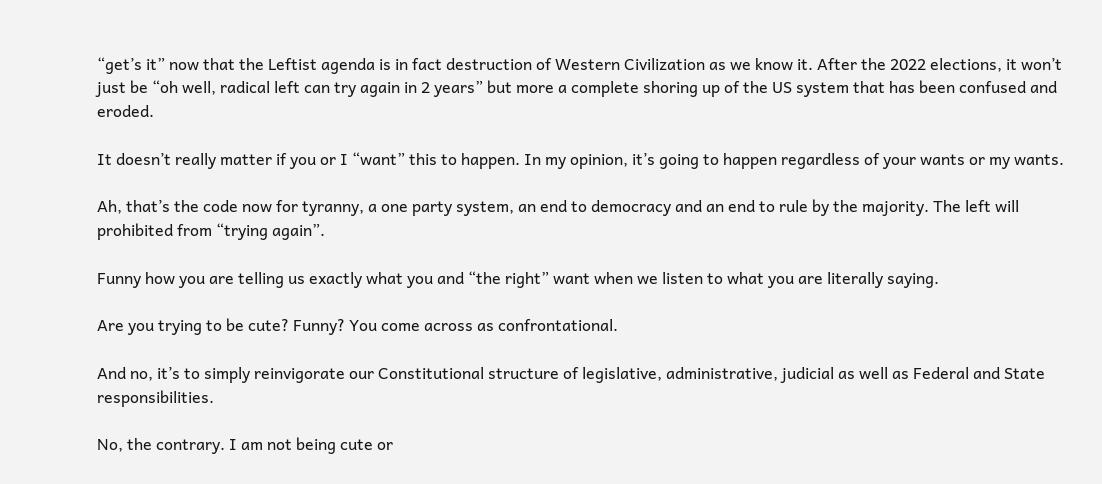“get’s it” now that the Leftist agenda is in fact destruction of Western Civilization as we know it. After the 2022 elections, it won’t just be “oh well, radical left can try again in 2 years” but more a complete shoring up of the US system that has been confused and eroded.

It doesn’t really matter if you or I “want” this to happen. In my opinion, it’s going to happen regardless of your wants or my wants.

Ah, that’s the code now for tyranny, a one party system, an end to democracy and an end to rule by the majority. The left will prohibited from “trying again”.

Funny how you are telling us exactly what you and “the right” want when we listen to what you are literally saying.

Are you trying to be cute? Funny? You come across as confrontational.

And no, it’s to simply reinvigorate our Constitutional structure of legislative, administrative, judicial as well as Federal and State responsibilities.

No, the contrary. I am not being cute or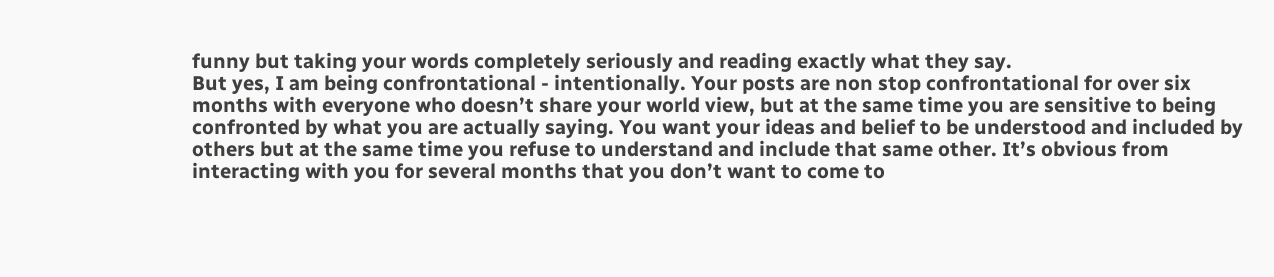funny but taking your words completely seriously and reading exactly what they say.
But yes, I am being confrontational - intentionally. Your posts are non stop confrontational for over six months with everyone who doesn’t share your world view, but at the same time you are sensitive to being confronted by what you are actually saying. You want your ideas and belief to be understood and included by others but at the same time you refuse to understand and include that same other. It’s obvious from interacting with you for several months that you don’t want to come to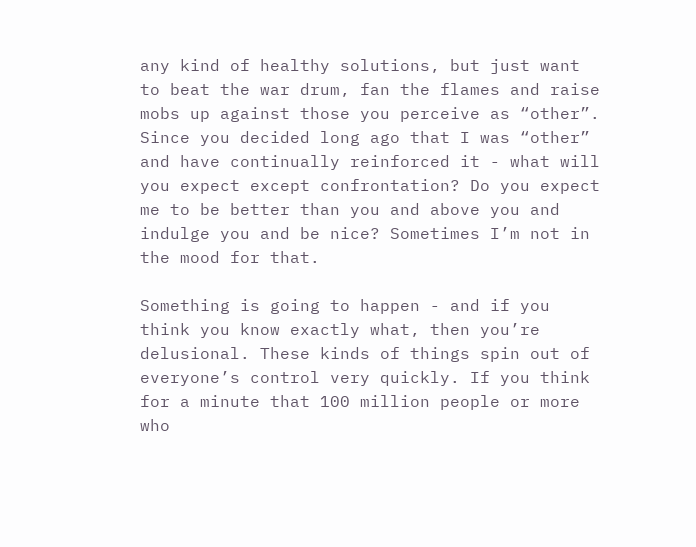any kind of healthy solutions, but just want to beat the war drum, fan the flames and raise mobs up against those you perceive as “other”. Since you decided long ago that I was “other” and have continually reinforced it - what will you expect except confrontation? Do you expect me to be better than you and above you and indulge you and be nice? Sometimes I’m not in the mood for that.

Something is going to happen - and if you think you know exactly what, then you’re delusional. These kinds of things spin out of everyone’s control very quickly. If you think for a minute that 100 million people or more who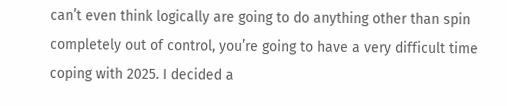can’t even think logically are going to do anything other than spin completely out of control, you’re going to have a very difficult time coping with 2025. I decided a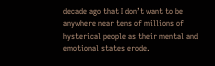decade ago that I don’t want to be anywhere near tens of millions of hysterical people as their mental and emotional states erode.